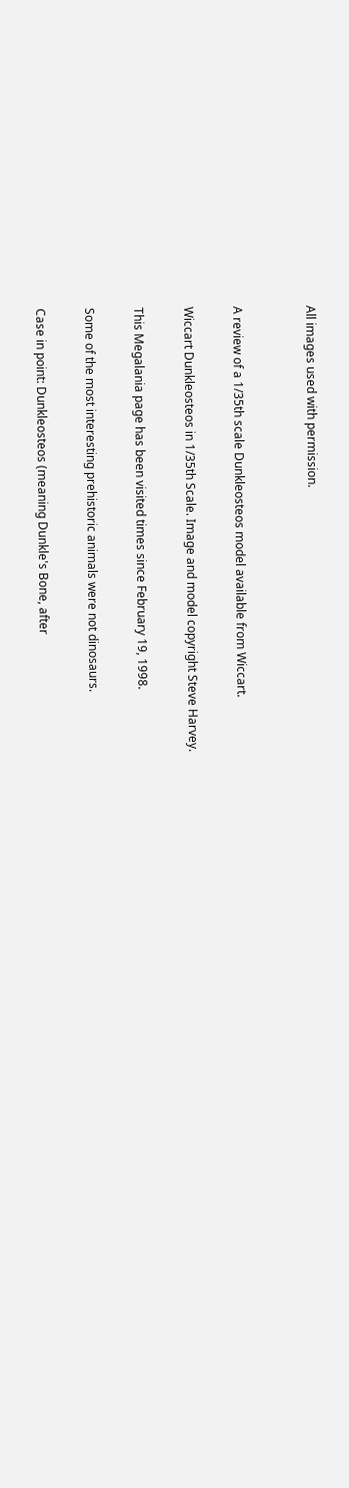All images used with permission.


A review of a 1/35th scale Dunkleosteos model available from Wiccart.

Wiccart Dunkleosteos in 1/35th Scale. Image and model copyright Steve Harvey.

This Megalania page has been visited times since February 19, 1998.

Some of the most interesting prehistoric animals were not dinosaurs.

Case in point: Dunkleosteos (meaning Dunkle's Bone, after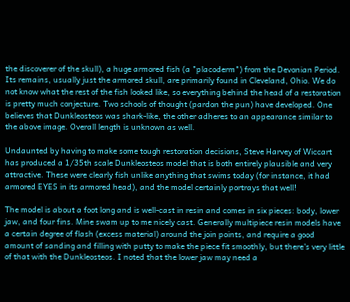the discoverer of the skull), a huge armored fish (a "placoderm") from the Devonian Period. Its remains, usually just the armored skull, are primarily found in Cleveland, Ohio. We do not know what the rest of the fish looked like, so everything behind the head of a restoration is pretty much conjecture. Two schools of thought (pardon the pun) have developed. One believes that Dunkleosteos was shark-like, the other adheres to an appearance similar to the above image. Overall length is unknown as well.

Undaunted by having to make some tough restoration decisions, Steve Harvey of Wiccart has produced a 1/35th scale Dunkleosteos model that is both entirely plausible and very attractive. These were clearly fish unlike anything that swims today (for instance, it had armored EYES in its armored head), and the model certainly portrays that well!

The model is about a foot long and is well-cast in resin and comes in six pieces: body, lower jaw, and four fins. Mine swam up to me nicely cast. Generally multipiece resin models have a certain degree of flash (excess material) around the join points, and require a good amount of sanding and filling with putty to make the piece fit smoothly, but there's very little of that with the Dunkleosteos. I noted that the lower jaw may need a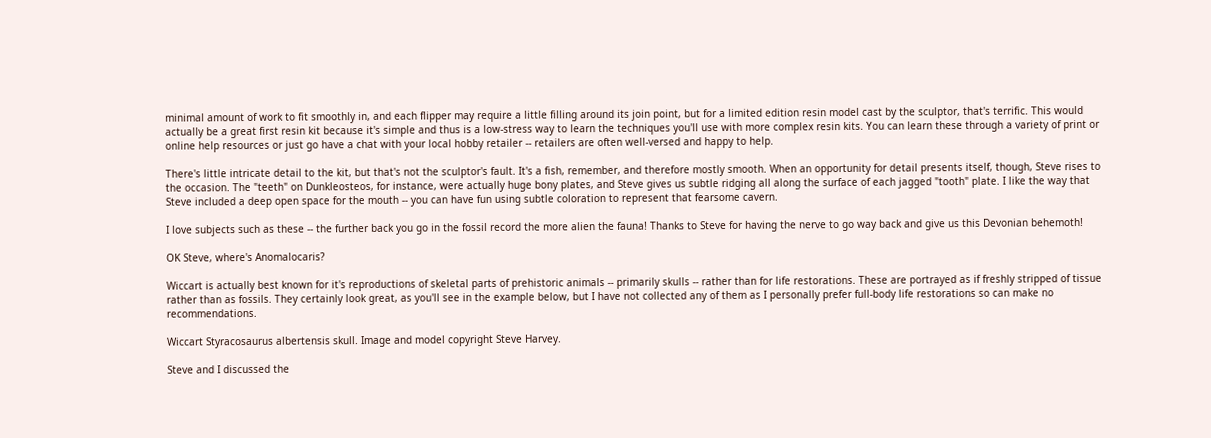minimal amount of work to fit smoothly in, and each flipper may require a little filling around its join point, but for a limited edition resin model cast by the sculptor, that's terrific. This would actually be a great first resin kit because it's simple and thus is a low-stress way to learn the techniques you'll use with more complex resin kits. You can learn these through a variety of print or online help resources or just go have a chat with your local hobby retailer -- retailers are often well-versed and happy to help.

There's little intricate detail to the kit, but that's not the sculptor's fault. It's a fish, remember, and therefore mostly smooth. When an opportunity for detail presents itself, though, Steve rises to the occasion. The "teeth" on Dunkleosteos, for instance, were actually huge bony plates, and Steve gives us subtle ridging all along the surface of each jagged "tooth" plate. I like the way that Steve included a deep open space for the mouth -- you can have fun using subtle coloration to represent that fearsome cavern.

I love subjects such as these -- the further back you go in the fossil record the more alien the fauna! Thanks to Steve for having the nerve to go way back and give us this Devonian behemoth!

OK Steve, where's Anomalocaris?

Wiccart is actually best known for it's reproductions of skeletal parts of prehistoric animals -- primarily skulls -- rather than for life restorations. These are portrayed as if freshly stripped of tissue rather than as fossils. They certainly look great, as you'll see in the example below, but I have not collected any of them as I personally prefer full-body life restorations so can make no recommendations.

Wiccart Styracosaurus albertensis skull. Image and model copyright Steve Harvey.

Steve and I discussed the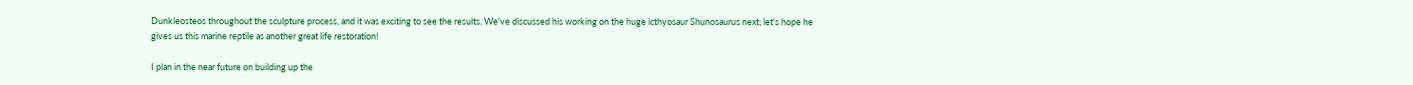Dunkleosteos throughout the sculpture process, and it was exciting to see the results. We've discussed his working on the huge icthyosaur Shunosaurus next; let's hope he gives us this marine reptile as another great life restoration!

I plan in the near future on building up the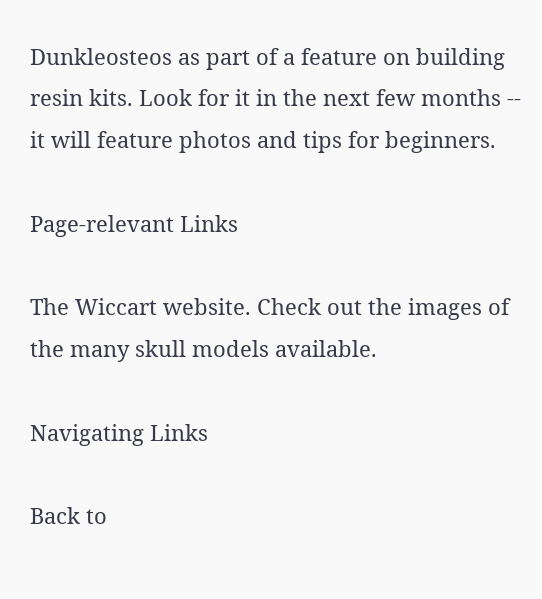Dunkleosteos as part of a feature on building resin kits. Look for it in the next few months -- it will feature photos and tips for beginners.

Page-relevant Links

The Wiccart website. Check out the images of the many skull models available.

Navigating Links

Back to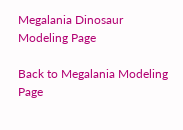Megalania Dinosaur Modeling Page

Back to Megalania Modeling Page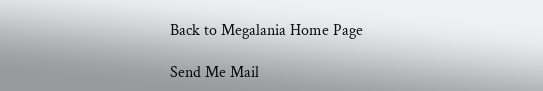Back to Megalania Home Page

Send Me Mail